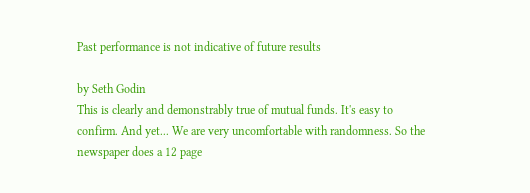Past performance is not indicative of future results

by Seth Godin
This is clearly and demonstrably true of mutual funds. It's easy to confirm. And yet... We are very uncomfortable with randomness. So the newspaper does a 12 page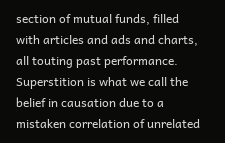section of mutual funds, filled with articles and ads and charts, all touting past performance. Superstition is what we call the belief in causation due to a mistaken correlation of unrelated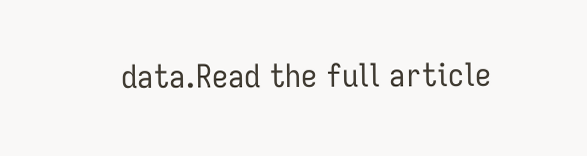data.Read the full article